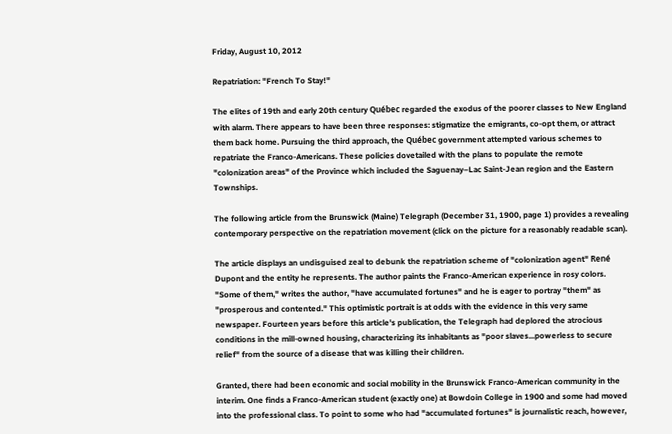Friday, August 10, 2012

Repatriation: "French To Stay!"

The elites of 19th and early 20th century Québec regarded the exodus of the poorer classes to New England with alarm. There appears to have been three responses: stigmatize the emigrants, co-opt them, or attract them back home. Pursuing the third approach, the Québec government attempted various schemes to repatriate the Franco-Americans. These policies dovetailed with the plans to populate the remote "colonization areas" of the Province which included the Saguenay–Lac Saint-Jean region and the Eastern Townships.

The following article from the Brunswick (Maine) Telegraph (December 31, 1900, page 1) provides a revealing contemporary perspective on the repatriation movement (click on the picture for a reasonably readable scan).

The article displays an undisguised zeal to debunk the repatriation scheme of "colonization agent" René Dupont and the entity he represents. The author paints the Franco-American experience in rosy colors. "Some of them," writes the author, "have accumulated fortunes" and he is eager to portray "them" as "prosperous and contented." This optimistic portrait is at odds with the evidence in this very same newspaper. Fourteen years before this article's publication, the Telegraph had deplored the atrocious conditions in the mill-owned housing, characterizing its inhabitants as "poor slaves...powerless to secure relief" from the source of a disease that was killing their children.

Granted, there had been economic and social mobility in the Brunswick Franco-American community in the interim. One finds a Franco-American student (exactly one) at Bowdoin College in 1900 and some had moved into the professional class. To point to some who had "accumulated fortunes" is journalistic reach, however,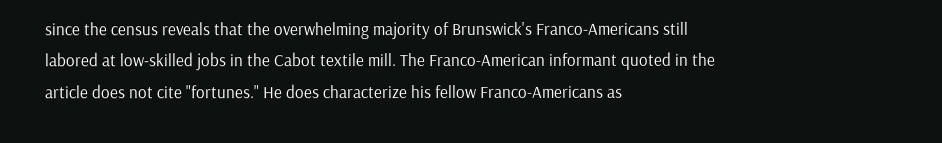since the census reveals that the overwhelming majority of Brunswick's Franco-Americans still labored at low-skilled jobs in the Cabot textile mill. The Franco-American informant quoted in the article does not cite "fortunes." He does characterize his fellow Franco-Americans as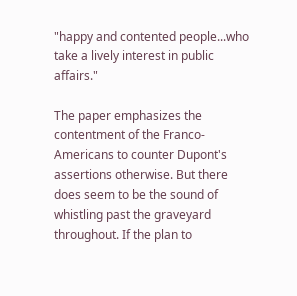"happy and contented people...who take a lively interest in public affairs."

The paper emphasizes the contentment of the Franco-Americans to counter Dupont's assertions otherwise. But there does seem to be the sound of whistling past the graveyard throughout. If the plan to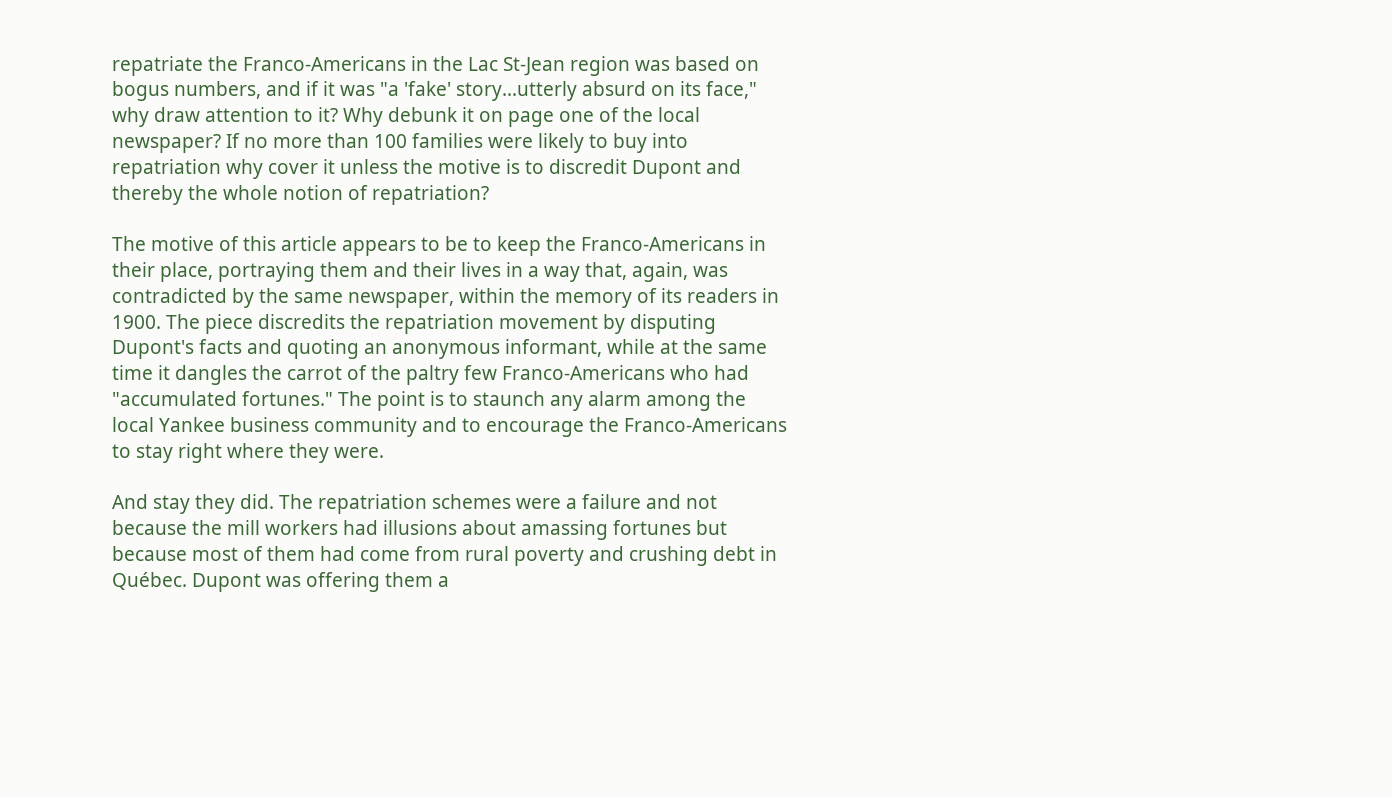repatriate the Franco-Americans in the Lac St-Jean region was based on bogus numbers, and if it was "a 'fake' story...utterly absurd on its face," why draw attention to it? Why debunk it on page one of the local newspaper? If no more than 100 families were likely to buy into repatriation why cover it unless the motive is to discredit Dupont and thereby the whole notion of repatriation?

The motive of this article appears to be to keep the Franco-Americans in their place, portraying them and their lives in a way that, again, was contradicted by the same newspaper, within the memory of its readers in 1900. The piece discredits the repatriation movement by disputing Dupont's facts and quoting an anonymous informant, while at the same time it dangles the carrot of the paltry few Franco-Americans who had "accumulated fortunes." The point is to staunch any alarm among the local Yankee business community and to encourage the Franco-Americans to stay right where they were.

And stay they did. The repatriation schemes were a failure and not because the mill workers had illusions about amassing fortunes but because most of them had come from rural poverty and crushing debt in Québec. Dupont was offering them a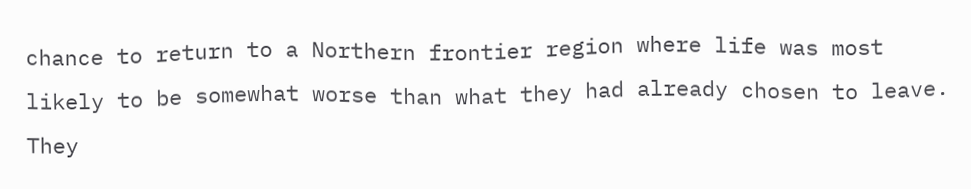chance to return to a Northern frontier region where life was most likely to be somewhat worse than what they had already chosen to leave. They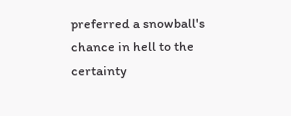preferred a snowball's chance in hell to the certainty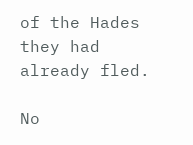of the Hades they had already fled.

No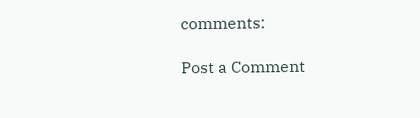comments:

Post a Comment